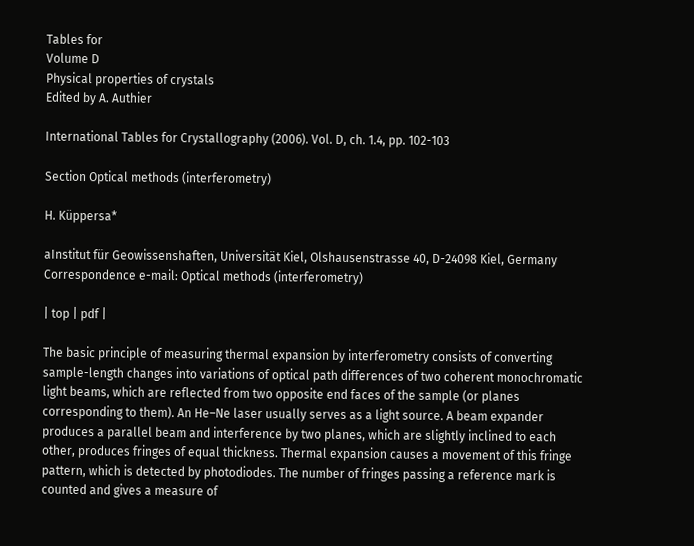Tables for
Volume D
Physical properties of crystals
Edited by A. Authier

International Tables for Crystallography (2006). Vol. D, ch. 1.4, pp. 102-103

Section Optical methods (interferometry)

H. Küppersa*

aInstitut für Geowissenshaften, Universität Kiel, Olshausenstrasse 40, D-24098 Kiel, Germany
Correspondence e-mail: Optical methods (interferometry)

| top | pdf |

The basic principle of measuring thermal expansion by interferometry consists of converting sample-length changes into variations of optical path differences of two coherent monochromatic light beams, which are reflected from two opposite end faces of the sample (or planes corresponding to them). An He–Ne laser usually serves as a light source. A beam expander produces a parallel beam and interference by two planes, which are slightly inclined to each other, produces fringes of equal thickness. Thermal expansion causes a movement of this fringe pattern, which is detected by photodiodes. The number of fringes passing a reference mark is counted and gives a measure of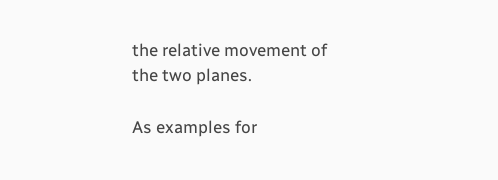the relative movement of the two planes.

As examples for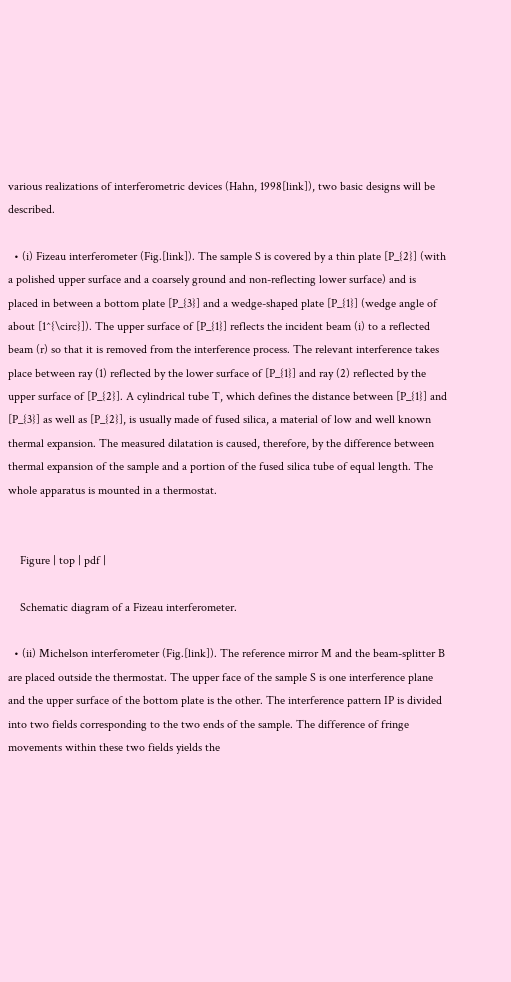various realizations of interferometric devices (Hahn, 1998[link]), two basic designs will be described.

  • (i) Fizeau interferometer (Fig.[link]). The sample S is covered by a thin plate [P_{2}] (with a polished upper surface and a coarsely ground and non-reflecting lower surface) and is placed in between a bottom plate [P_{3}] and a wedge-shaped plate [P_{1}] (wedge angle of about [1^{\circ}]). The upper surface of [P_{1}] reflects the incident beam (i) to a reflected beam (r) so that it is removed from the interference process. The relevant interference takes place between ray (1) reflected by the lower surface of [P_{1}] and ray (2) reflected by the upper surface of [P_{2}]. A cylindrical tube T, which defines the distance between [P_{1}] and [P_{3}] as well as [P_{2}], is usually made of fused silica, a material of low and well known thermal expansion. The measured dilatation is caused, therefore, by the difference between thermal expansion of the sample and a portion of the fused silica tube of equal length. The whole apparatus is mounted in a thermostat.


    Figure | top | pdf |

    Schematic diagram of a Fizeau interferometer.

  • (ii) Michelson interferometer (Fig.[link]). The reference mirror M and the beam-splitter B are placed outside the thermostat. The upper face of the sample S is one interference plane and the upper surface of the bottom plate is the other. The interference pattern IP is divided into two fields corresponding to the two ends of the sample. The difference of fringe movements within these two fields yields the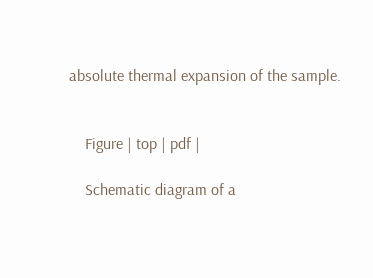absolute thermal expansion of the sample.


    Figure | top | pdf |

    Schematic diagram of a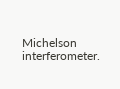Michelson interferometer.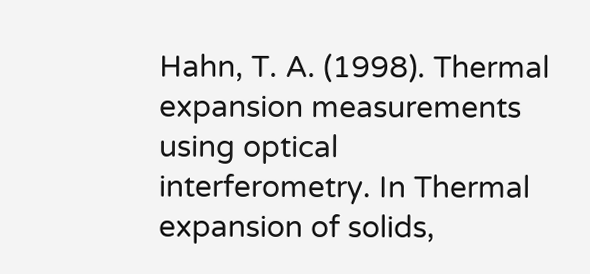Hahn, T. A. (1998). Thermal expansion measurements using optical interferometry. In Thermal expansion of solids,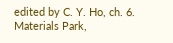edited by C. Y. Ho, ch. 6. Materials Park,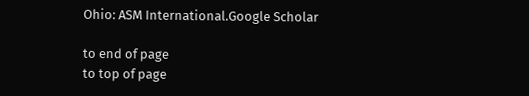Ohio: ASM International.Google Scholar

to end of page
to top of page